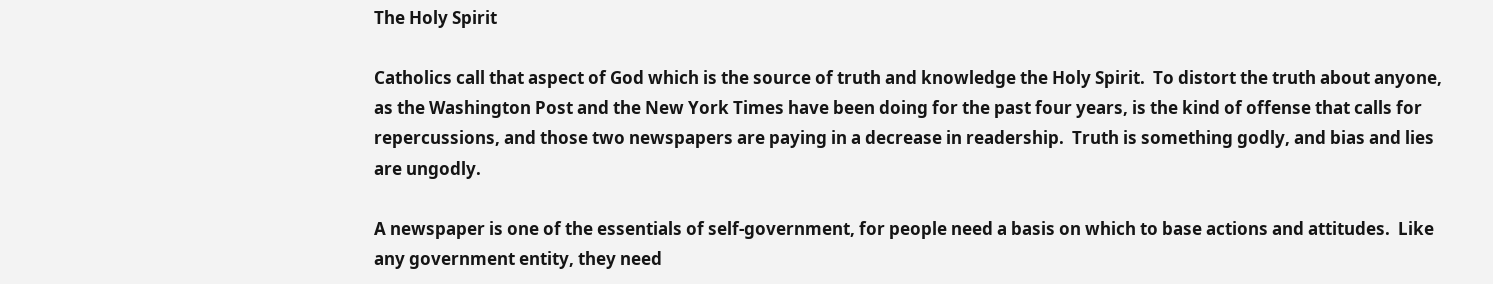The Holy Spirit

Catholics call that aspect of God which is the source of truth and knowledge the Holy Spirit.  To distort the truth about anyone, as the Washington Post and the New York Times have been doing for the past four years, is the kind of offense that calls for repercussions, and those two newspapers are paying in a decrease in readership.  Truth is something godly, and bias and lies are ungodly.

A newspaper is one of the essentials of self-government, for people need a basis on which to base actions and attitudes.  Like any government entity, they need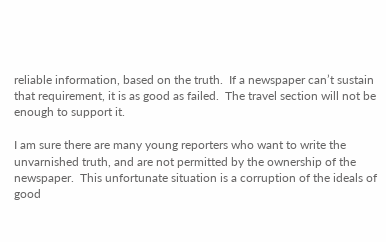reliable information, based on the truth.  If a newspaper can’t sustain that requirement, it is as good as failed.  The travel section will not be enough to support it.

I am sure there are many young reporters who want to write the unvarnished truth, and are not permitted by the ownership of the newspaper.  This unfortunate situation is a corruption of the ideals of good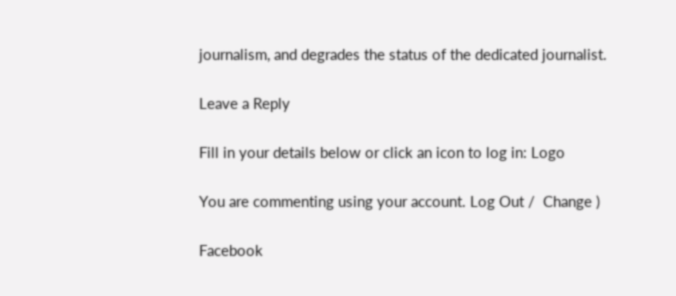journalism, and degrades the status of the dedicated journalist.

Leave a Reply

Fill in your details below or click an icon to log in: Logo

You are commenting using your account. Log Out /  Change )

Facebook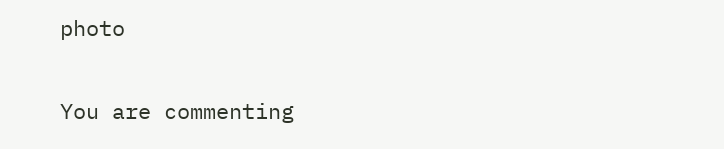photo

You are commenting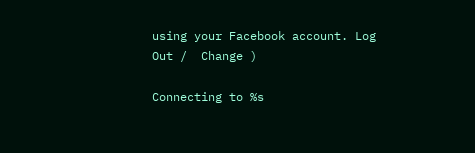using your Facebook account. Log Out /  Change )

Connecting to %s